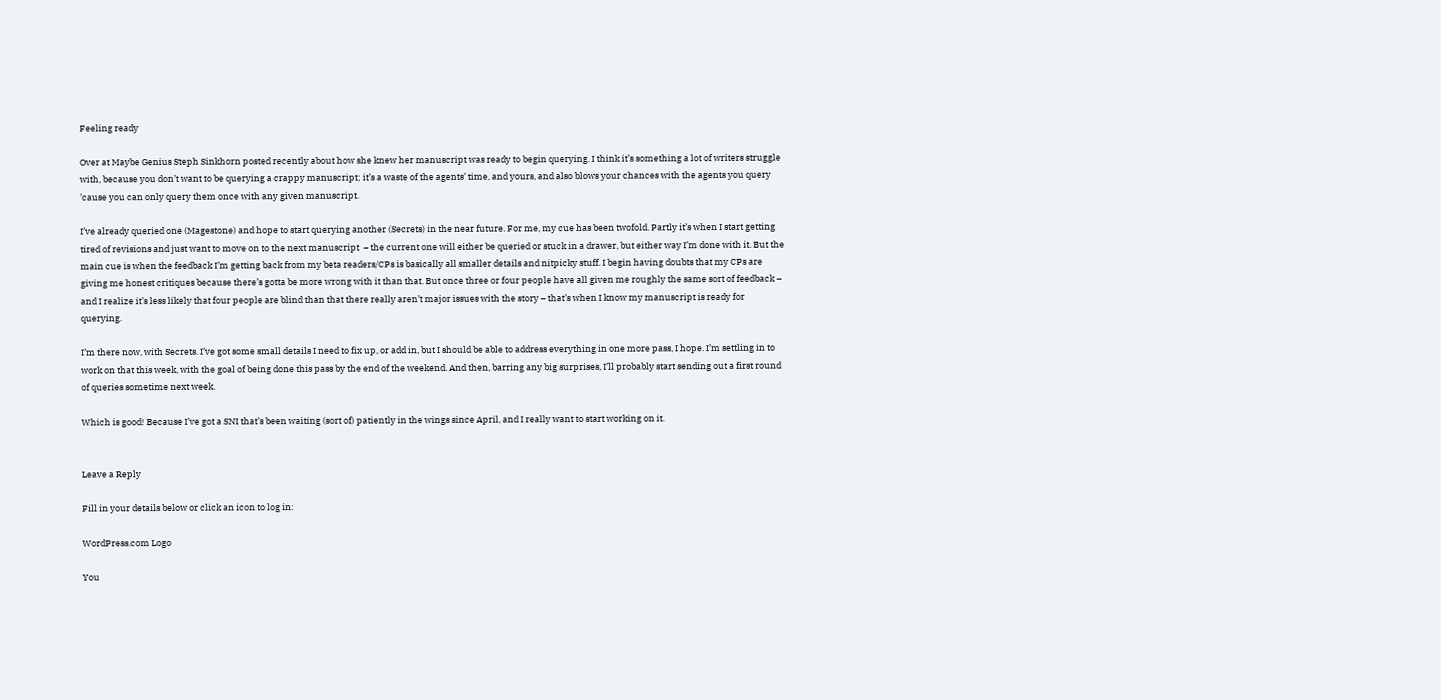Feeling ready

Over at Maybe Genius Steph Sinkhorn posted recently about how she knew her manuscript was ready to begin querying. I think it’s something a lot of writers struggle with, because you don’t want to be querying a crappy manuscript; it’s a waste of the agents’ time, and yours, and also blows your chances with the agents you query ’cause you can only query them once with any given manuscript.

I’ve already queried one (Magestone) and hope to start querying another (Secrets) in the near future. For me, my cue has been twofold. Partly it’s when I start getting tired of revisions and just want to move on to the next manuscript  – the current one will either be queried or stuck in a drawer, but either way I’m done with it. But the main cue is when the feedback I’m getting back from my beta readers/CPs is basically all smaller details and nitpicky stuff. I begin having doubts that my CPs are giving me honest critiques because there’s gotta be more wrong with it than that. But once three or four people have all given me roughly the same sort of feedback – and I realize it’s less likely that four people are blind than that there really aren’t major issues with the story – that’s when I know my manuscript is ready for querying.

I’m there now, with Secrets. I’ve got some small details I need to fix up, or add in, but I should be able to address everything in one more pass, I hope. I’m settling in to work on that this week, with the goal of being done this pass by the end of the weekend. And then, barring any big surprises, I’ll probably start sending out a first round of queries sometime next week.

Which is good! Because I’ve got a SNI that’s been waiting (sort of) patiently in the wings since April, and I really want to start working on it.


Leave a Reply

Fill in your details below or click an icon to log in:

WordPress.com Logo

You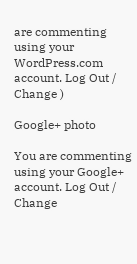are commenting using your WordPress.com account. Log Out /  Change )

Google+ photo

You are commenting using your Google+ account. Log Out /  Change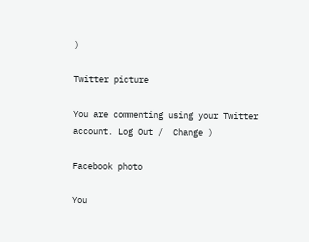)

Twitter picture

You are commenting using your Twitter account. Log Out /  Change )

Facebook photo

You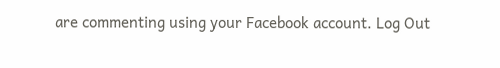are commenting using your Facebook account. Log Out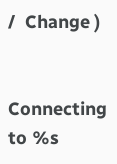/  Change )


Connecting to %s